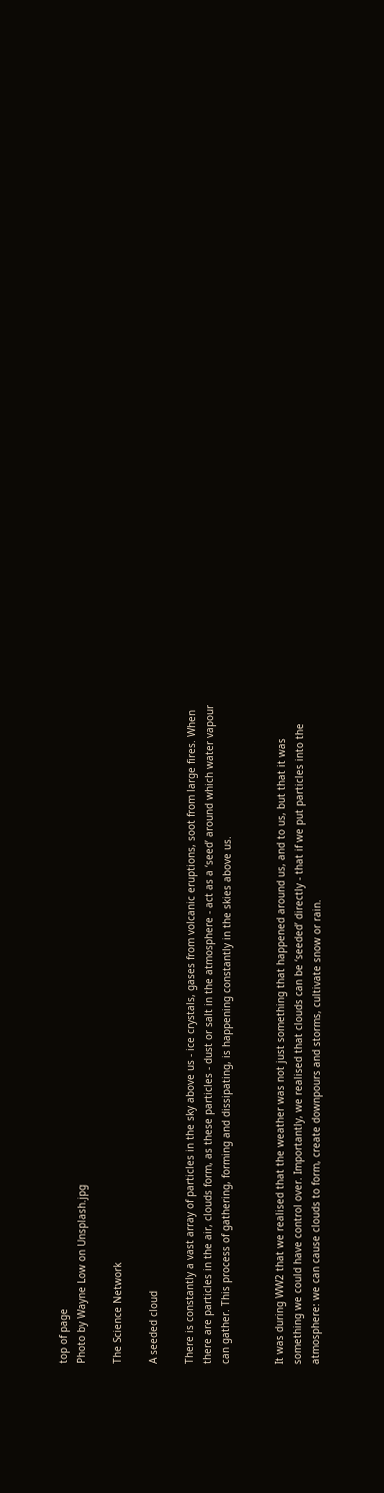top of page
Photo by Wayne Low on Unsplash.jpg

The Science Network

A seeded cloud

There is constantly a vast array of particles in the sky above us - ice crystals, gases from volcanic eruptions, soot from large fires. When there are particles in the air, clouds form, as these particles - dust or salt in the atmosphere - act as a ‘seed’ around which water vapour can gather. This process of gathering, forming and dissipating, is happening constantly in the skies above us.


It was during WW2 that we realised that the weather was not just something that happened around us, and to us, but that it was something we could have control over. Importantly, we realised that clouds can be ‘seeded’ directly - that if we put particles into the atmosphere: we can cause clouds to form, create downpours and storms, cultivate snow or rain.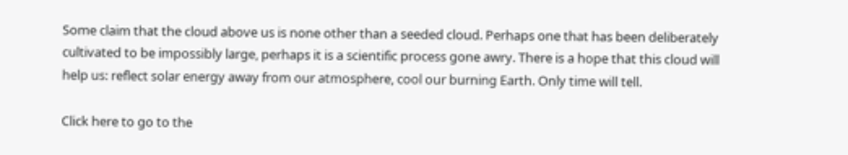Some claim that the cloud above us is none other than a seeded cloud. Perhaps one that has been deliberately cultivated to be impossibly large, perhaps it is a scientific process gone awry. There is a hope that this cloud will help us: reflect solar energy away from our atmosphere, cool our burning Earth. Only time will tell.

Click here to go to the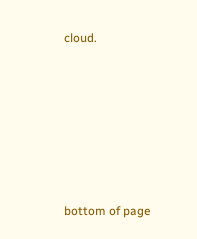cloud.






bottom of page